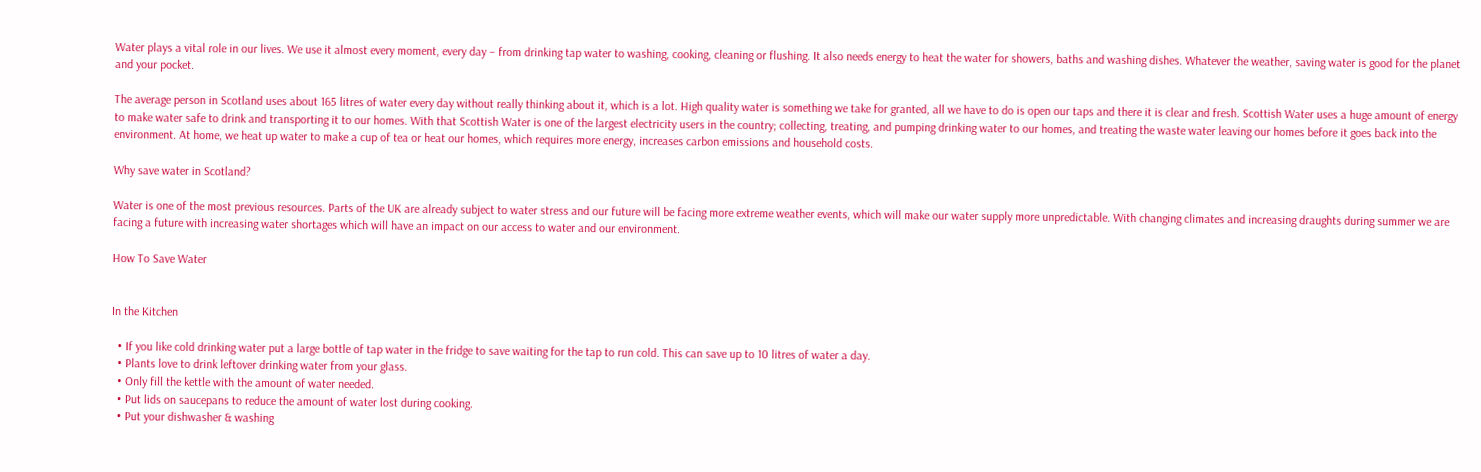Water plays a vital role in our lives. We use it almost every moment, every day – from drinking tap water to washing, cooking, cleaning or flushing. It also needs energy to heat the water for showers, baths and washing dishes. Whatever the weather, saving water is good for the planet and your pocket.

The average person in Scotland uses about 165 litres of water every day without really thinking about it, which is a lot. High quality water is something we take for granted, all we have to do is open our taps and there it is clear and fresh. Scottish Water uses a huge amount of energy to make water safe to drink and transporting it to our homes. With that Scottish Water is one of the largest electricity users in the country; collecting, treating, and pumping drinking water to our homes, and treating the waste water leaving our homes before it goes back into the environment. At home, we heat up water to make a cup of tea or heat our homes, which requires more energy, increases carbon emissions and household costs.

Why save water in Scotland?

Water is one of the most previous resources. Parts of the UK are already subject to water stress and our future will be facing more extreme weather events, which will make our water supply more unpredictable. With changing climates and increasing draughts during summer we are facing a future with increasing water shortages which will have an impact on our access to water and our environment.

How To Save Water


In the Kitchen

  • If you like cold drinking water put a large bottle of tap water in the fridge to save waiting for the tap to run cold. This can save up to 10 litres of water a day.
  • Plants love to drink leftover drinking water from your glass.
  • Only fill the kettle with the amount of water needed.
  • Put lids on saucepans to reduce the amount of water lost during cooking.
  • Put your dishwasher & washing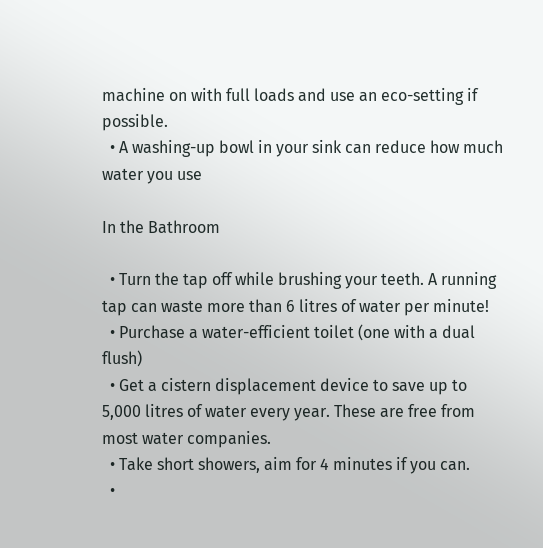machine on with full loads and use an eco-setting if possible.
  • A washing-up bowl in your sink can reduce how much water you use

In the Bathroom

  • Turn the tap off while brushing your teeth. A running tap can waste more than 6 litres of water per minute!
  • Purchase a water-efficient toilet (one with a dual flush)
  • Get a cistern displacement device to save up to 5,000 litres of water every year. These are free from most water companies.
  • Take short showers, aim for 4 minutes if you can.
  •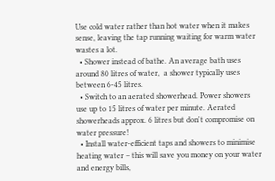Use cold water rather than hot water when it makes sense, leaving the tap running waiting for warm water wastes a lot.
  • Shower instead of bathe. An average bath uses around 80 litres of water,  a shower typically uses between 6-45 litres.
  • Switch to an aerated showerhead. Power showers use up to 15 litres of water per minute. Aerated showerheads approx. 6 litres but don't compromise on water pressure!
  • Install water-efficient taps and showers to minimise heating water – this will save you money on your water and energy bills,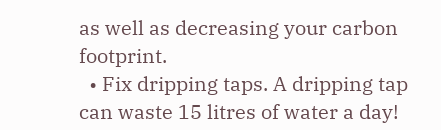as well as decreasing your carbon footprint.
  • Fix dripping taps. A dripping tap can waste 15 litres of water a day!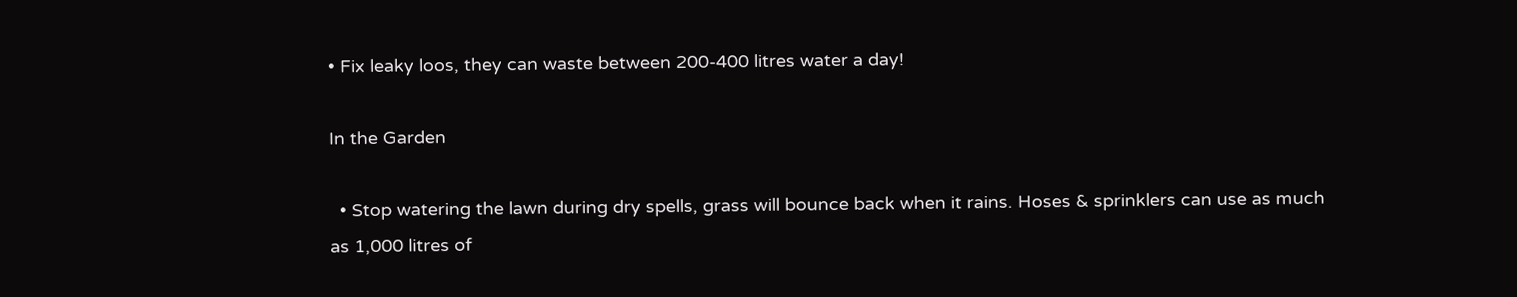• Fix leaky loos, they can waste between 200-400 litres water a day!

In the Garden

  • Stop watering the lawn during dry spells, grass will bounce back when it rains. Hoses & sprinklers can use as much as 1,000 litres of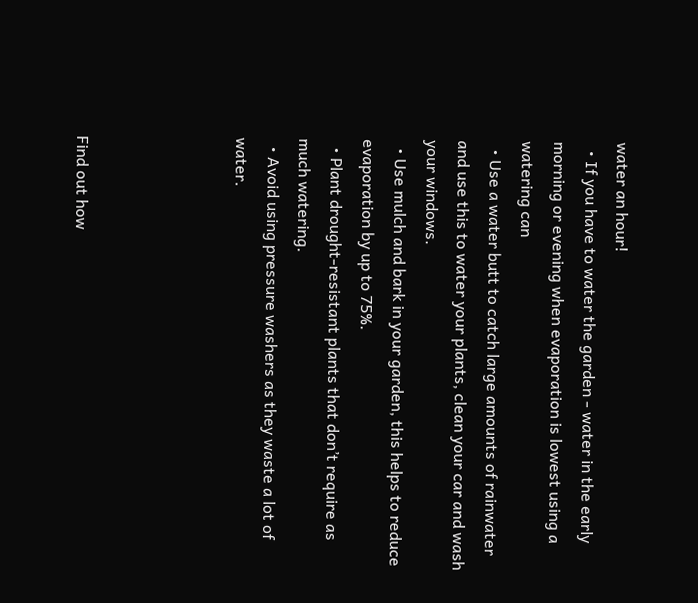water an hour!
  • If you have to water the garden - water in the early morning or evening when evaporation is lowest using a watering can
  • Use a water butt to catch large amounts of rainwater and use this to water your plants, clean your car and wash your windows.
  • Use mulch and bark in your garden, this helps to reduce evaporation by up to 75%.
  • Plant drought-resistant plants that don’t require as much watering.
  • Avoid using pressure washers as they waste a lot of water.




Find out how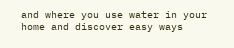and where you use water in your home and discover easy ways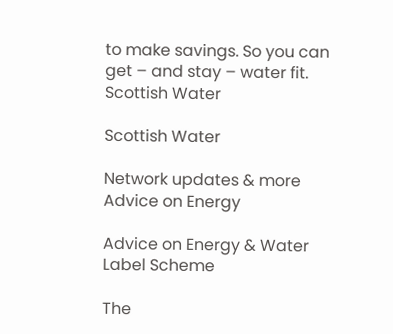to make savings. So you can get – and stay – water fit.
Scottish Water

Scottish Water

Network updates & more
Advice on Energy

Advice on Energy & Water Label Scheme

The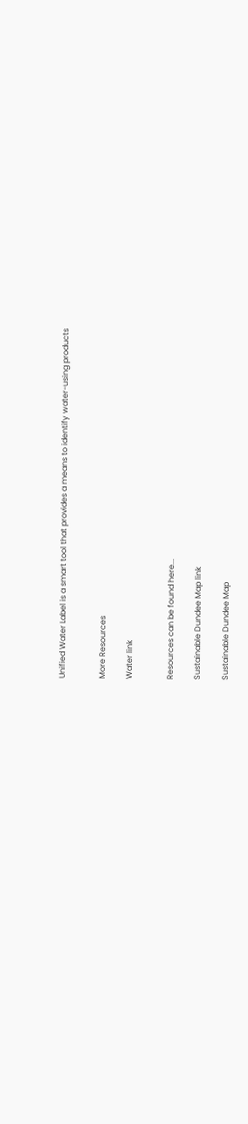Unified Water Label is a smart tool that provides a means to identify water-using products


More Resources

Water link


Resources can be found here...

Sustainable Dundee Map link

Sustainable Dundee Map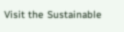Visit the Sustainable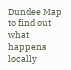Dundee Map to find out what happens locally